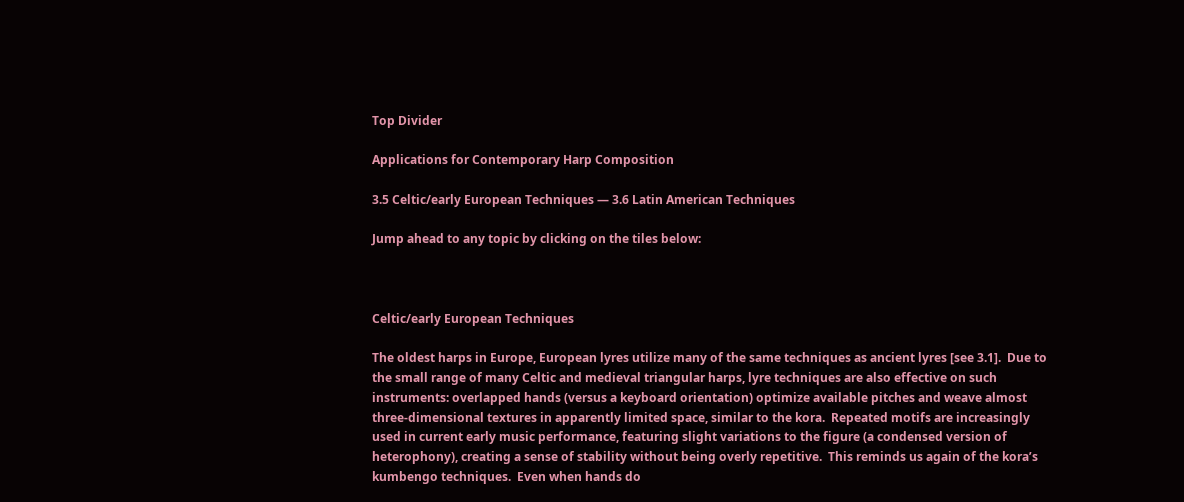Top Divider

Applications for Contemporary Harp Composition

3.5 Celtic/early European Techniques — 3.6 Latin American Techniques

Jump ahead to any topic by clicking on the tiles below:



Celtic/early European Techniques

The oldest harps in Europe, European lyres utilize many of the same techniques as ancient lyres [see 3.1].  Due to the small range of many Celtic and medieval triangular harps, lyre techniques are also effective on such instruments: overlapped hands (versus a keyboard orientation) optimize available pitches and weave almost three-dimensional textures in apparently limited space, similar to the kora.  Repeated motifs are increasingly used in current early music performance, featuring slight variations to the figure (a condensed version of heterophony), creating a sense of stability without being overly repetitive.  This reminds us again of the kora’s kumbengo techniques.  Even when hands do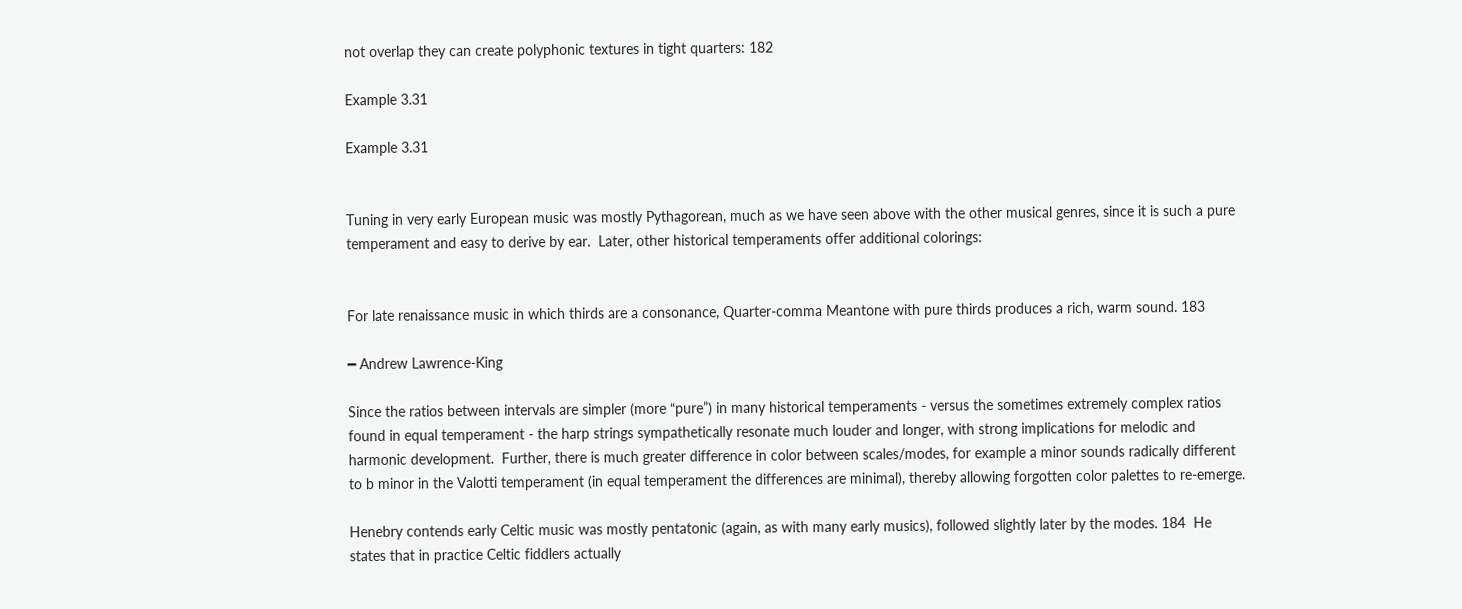not overlap they can create polyphonic textures in tight quarters: 182

Example 3.31

Example 3.31


Tuning in very early European music was mostly Pythagorean, much as we have seen above with the other musical genres, since it is such a pure temperament and easy to derive by ear.  Later, other historical temperaments offer additional colorings:


For late renaissance music in which thirds are a consonance, Quarter-comma Meantone with pure thirds produces a rich, warm sound. 183

━ Andrew Lawrence-King

Since the ratios between intervals are simpler (more “pure”) in many historical temperaments - versus the sometimes extremely complex ratios found in equal temperament - the harp strings sympathetically resonate much louder and longer, with strong implications for melodic and harmonic development.  Further, there is much greater difference in color between scales/modes, for example a minor sounds radically different to b minor in the Valotti temperament (in equal temperament the differences are minimal), thereby allowing forgotten color palettes to re-emerge.

Henebry contends early Celtic music was mostly pentatonic (again, as with many early musics), followed slightly later by the modes. 184  He states that in practice Celtic fiddlers actually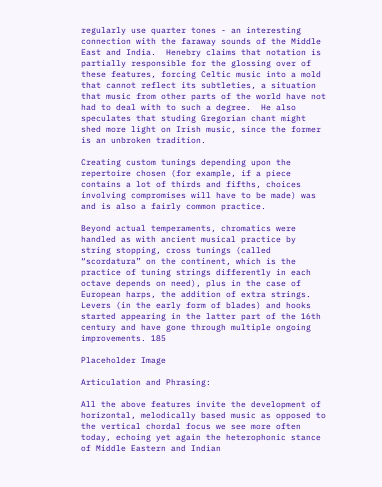regularly use quarter tones - an interesting connection with the faraway sounds of the Middle East and India.  Henebry claims that notation is partially responsible for the glossing over of these features, forcing Celtic music into a mold that cannot reflect its subtleties, a situation that music from other parts of the world have not had to deal with to such a degree.  He also speculates that studing Gregorian chant might shed more light on Irish music, since the former is an unbroken tradition.

Creating custom tunings depending upon the repertoire chosen (for example, if a piece contains a lot of thirds and fifths, choices involving compromises will have to be made) was and is also a fairly common practice.

Beyond actual temperaments, chromatics were handled as with ancient musical practice by string stopping, cross tunings (called “scordatura” on the continent, which is the practice of tuning strings differently in each octave depends on need), plus in the case of European harps, the addition of extra strings.  Levers (in the early form of blades) and hooks started appearing in the latter part of the 16th century and have gone through multiple ongoing improvements. 185

Placeholder Image

Articulation and Phrasing:

All the above features invite the development of horizontal, melodically based music as opposed to the vertical chordal focus we see more often today, echoing yet again the heterophonic stance of Middle Eastern and Indian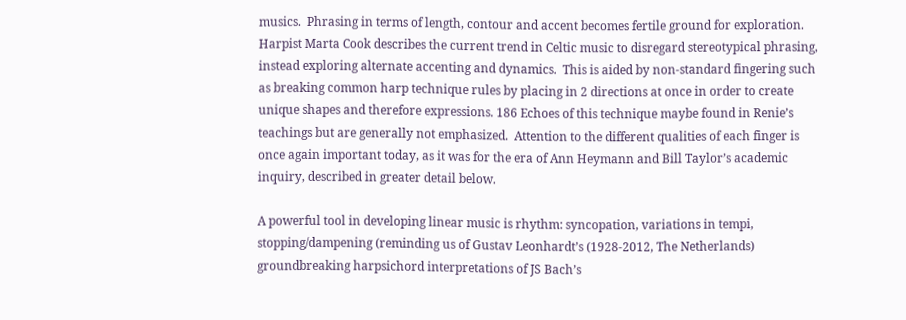musics.  Phrasing in terms of length, contour and accent becomes fertile ground for exploration.  Harpist Marta Cook describes the current trend in Celtic music to disregard stereotypical phrasing, instead exploring alternate accenting and dynamics.  This is aided by non-standard fingering such as breaking common harp technique rules by placing in 2 directions at once in order to create unique shapes and therefore expressions. 186 Echoes of this technique maybe found in Renie’s teachings but are generally not emphasized.  Attention to the different qualities of each finger is once again important today, as it was for the era of Ann Heymann and Bill Taylor’s academic inquiry, described in greater detail below.

A powerful tool in developing linear music is rhythm: syncopation, variations in tempi, stopping/dampening (reminding us of Gustav Leonhardt’s (1928-2012, The Netherlands) groundbreaking harpsichord interpretations of JS Bach’s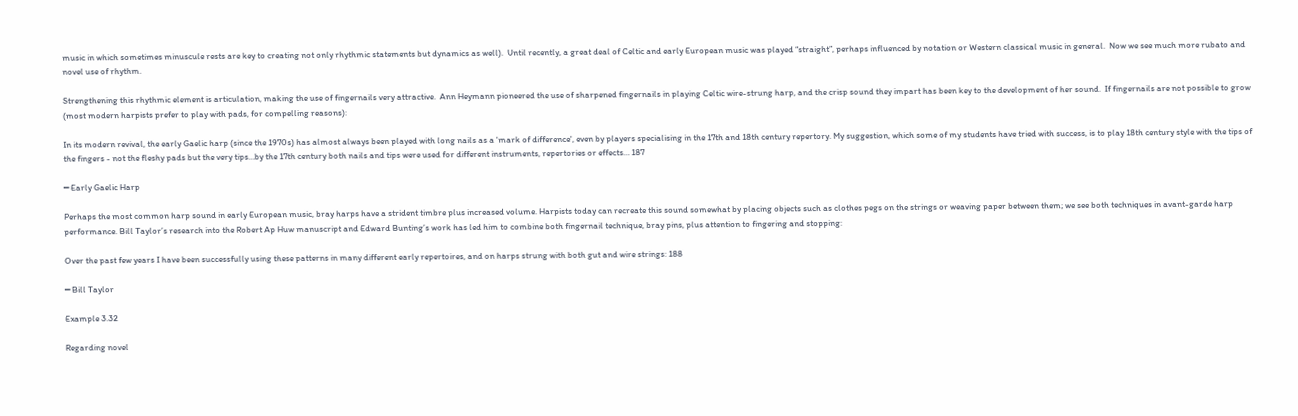music in which sometimes minuscule rests are key to creating not only rhythmic statements but dynamics as well).  Until recently, a great deal of Celtic and early European music was played “straight”, perhaps influenced by notation or Western classical music in general.  Now we see much more rubato and novel use of rhythm.

Strengthening this rhythmic element is articulation, making the use of fingernails very attractive.  Ann Heymann pioneered the use of sharpened fingernails in playing Celtic wire-strung harp, and the crisp sound they impart has been key to the development of her sound.  If fingernails are not possible to grow (most modern harpists prefer to play with pads, for compelling reasons):

In its modern revival, the early Gaelic harp (since the 1970s) has almost always been played with long nails as a 'mark of difference', even by players specialising in the 17th and 18th century repertory. My suggestion, which some of my students have tried with success, is to play 18th century style with the tips of the fingers - not the fleshy pads but the very tips…by the 17th century both nails and tips were used for different instruments, repertories or effects… 187

━ Early Gaelic Harp

Perhaps the most common harp sound in early European music, bray harps have a strident timbre plus increased volume. Harpists today can recreate this sound somewhat by placing objects such as clothes pegs on the strings or weaving paper between them; we see both techniques in avant-garde harp performance. Bill Taylor’s research into the Robert Ap Huw manuscript and Edward Bunting’s work has led him to combine both fingernail technique, bray pins, plus attention to fingering and stopping:

Over the past few years I have been successfully using these patterns in many different early repertoires, and on harps strung with both gut and wire strings: 188

━ Bill Taylor

Example 3.32

Regarding novel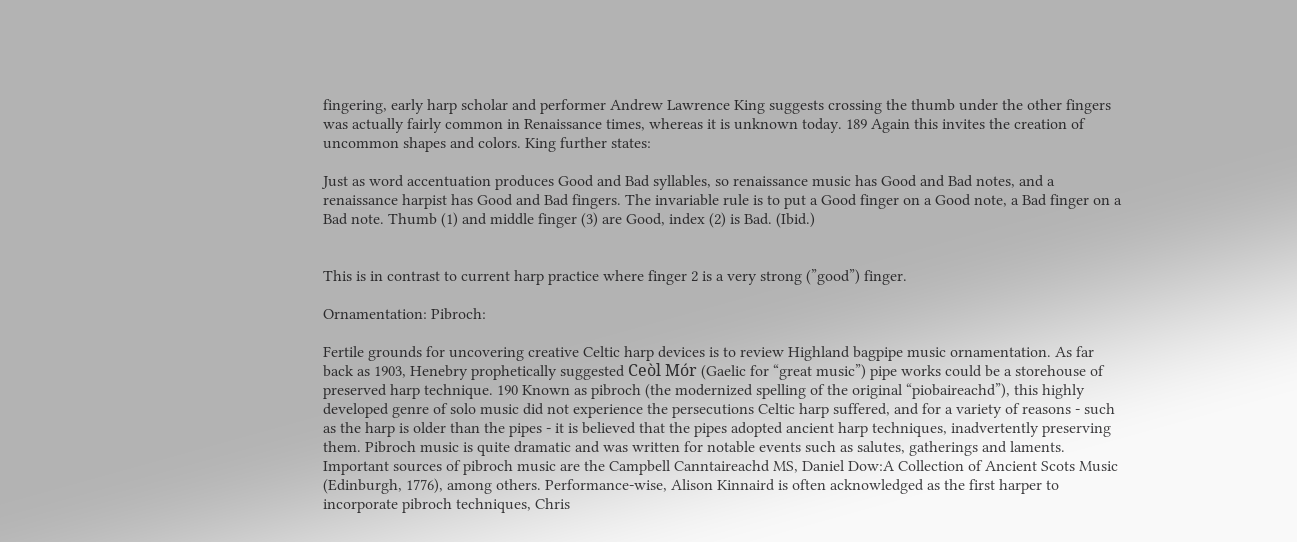fingering, early harp scholar and performer Andrew Lawrence King suggests crossing the thumb under the other fingers was actually fairly common in Renaissance times, whereas it is unknown today. 189 Again this invites the creation of uncommon shapes and colors. King further states:

Just as word accentuation produces Good and Bad syllables, so renaissance music has Good and Bad notes, and a renaissance harpist has Good and Bad fingers. The invariable rule is to put a Good finger on a Good note, a Bad finger on a Bad note. Thumb (1) and middle finger (3) are Good, index (2) is Bad. (Ibid.)


This is in contrast to current harp practice where finger 2 is a very strong (”good”) finger.

Ornamentation: Pibroch:

Fertile grounds for uncovering creative Celtic harp devices is to review Highland bagpipe music ornamentation. As far back as 1903, Henebry prophetically suggested Ceòl Mór (Gaelic for “great music”) pipe works could be a storehouse of preserved harp technique. 190 Known as pibroch (the modernized spelling of the original “piobaireachd”), this highly developed genre of solo music did not experience the persecutions Celtic harp suffered, and for a variety of reasons - such as the harp is older than the pipes - it is believed that the pipes adopted ancient harp techniques, inadvertently preserving them. Pibroch music is quite dramatic and was written for notable events such as salutes, gatherings and laments. Important sources of pibroch music are the Campbell Canntaireachd MS, Daniel Dow:A Collection of Ancient Scots Music (Edinburgh, 1776), among others. Performance-wise, Alison Kinnaird is often acknowledged as the first harper to incorporate pibroch techniques, Chris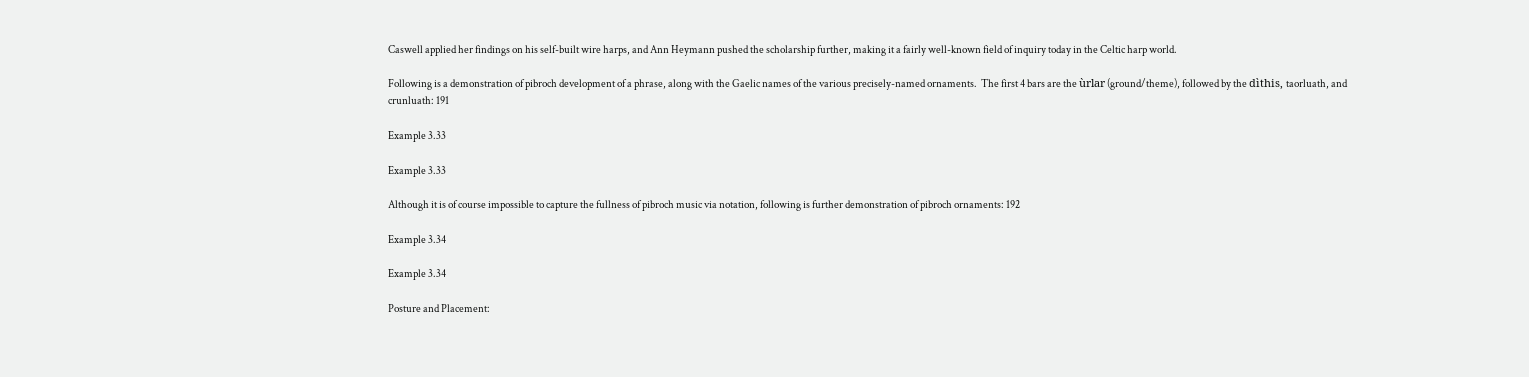Caswell applied her findings on his self-built wire harps, and Ann Heymann pushed the scholarship further, making it a fairly well-known field of inquiry today in the Celtic harp world.

Following is a demonstration of pibroch development of a phrase, along with the Gaelic names of the various precisely-named ornaments.  The first 4 bars are the ùrlar (ground/theme), followed by the dìthis, taorluath, and crunluath: 191

Example 3.33

Example 3.33

Although it is of course impossible to capture the fullness of pibroch music via notation, following is further demonstration of pibroch ornaments: 192

Example 3.34

Example 3.34

Posture and Placement: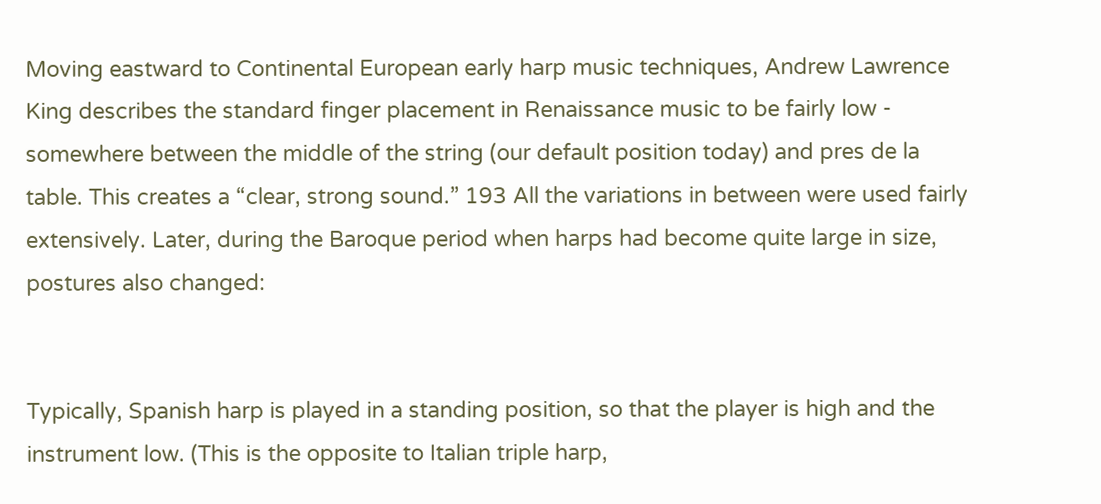Moving eastward to Continental European early harp music techniques, Andrew Lawrence King describes the standard finger placement in Renaissance music to be fairly low - somewhere between the middle of the string (our default position today) and pres de la table. This creates a “clear, strong sound.” 193 All the variations in between were used fairly extensively. Later, during the Baroque period when harps had become quite large in size, postures also changed:


Typically, Spanish harp is played in a standing position, so that the player is high and the instrument low. (This is the opposite to Italian triple harp,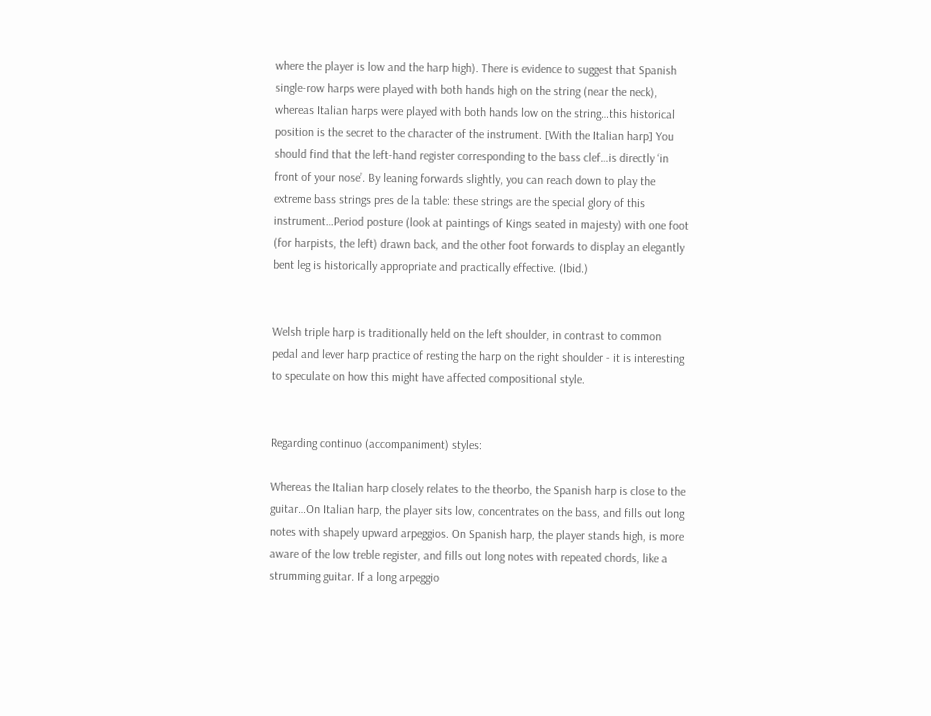where the player is low and the harp high). There is evidence to suggest that Spanish single-row harps were played with both hands high on the string (near the neck), whereas Italian harps were played with both hands low on the string…this historical position is the secret to the character of the instrument. [With the Italian harp] You should find that the left-hand register corresponding to the bass clef…is directly ‘in front of your nose’. By leaning forwards slightly, you can reach down to play the extreme bass strings pres de la table: these strings are the special glory of this instrument…Period posture (look at paintings of Kings seated in majesty) with one foot (for harpists, the left) drawn back, and the other foot forwards to display an elegantly bent leg is historically appropriate and practically effective. (Ibid.)


Welsh triple harp is traditionally held on the left shoulder, in contrast to common pedal and lever harp practice of resting the harp on the right shoulder - it is interesting to speculate on how this might have affected compositional style.


Regarding continuo (accompaniment) styles:

Whereas the Italian harp closely relates to the theorbo, the Spanish harp is close to the guitar…On Italian harp, the player sits low, concentrates on the bass, and fills out long notes with shapely upward arpeggios. On Spanish harp, the player stands high, is more aware of the low treble register, and fills out long notes with repeated chords, like a strumming guitar. If a long arpeggio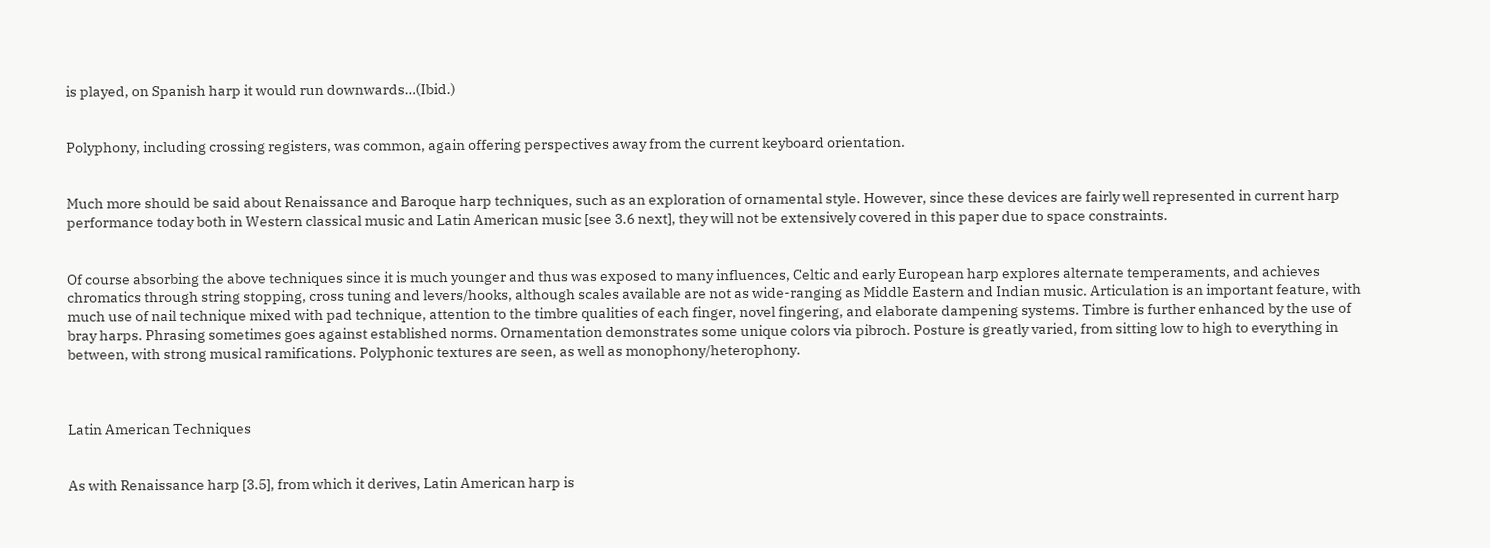is played, on Spanish harp it would run downwards…(Ibid.)


Polyphony, including crossing registers, was common, again offering perspectives away from the current keyboard orientation.


Much more should be said about Renaissance and Baroque harp techniques, such as an exploration of ornamental style. However, since these devices are fairly well represented in current harp performance today both in Western classical music and Latin American music [see 3.6 next], they will not be extensively covered in this paper due to space constraints.


Of course absorbing the above techniques since it is much younger and thus was exposed to many influences, Celtic and early European harp explores alternate temperaments, and achieves chromatics through string stopping, cross tuning and levers/hooks, although scales available are not as wide-ranging as Middle Eastern and Indian music. Articulation is an important feature, with much use of nail technique mixed with pad technique, attention to the timbre qualities of each finger, novel fingering, and elaborate dampening systems. Timbre is further enhanced by the use of bray harps. Phrasing sometimes goes against established norms. Ornamentation demonstrates some unique colors via pibroch. Posture is greatly varied, from sitting low to high to everything in between, with strong musical ramifications. Polyphonic textures are seen, as well as monophony/heterophony.



Latin American Techniques


As with Renaissance harp [3.5], from which it derives, Latin American harp is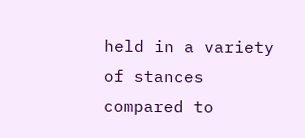held in a variety of stances compared to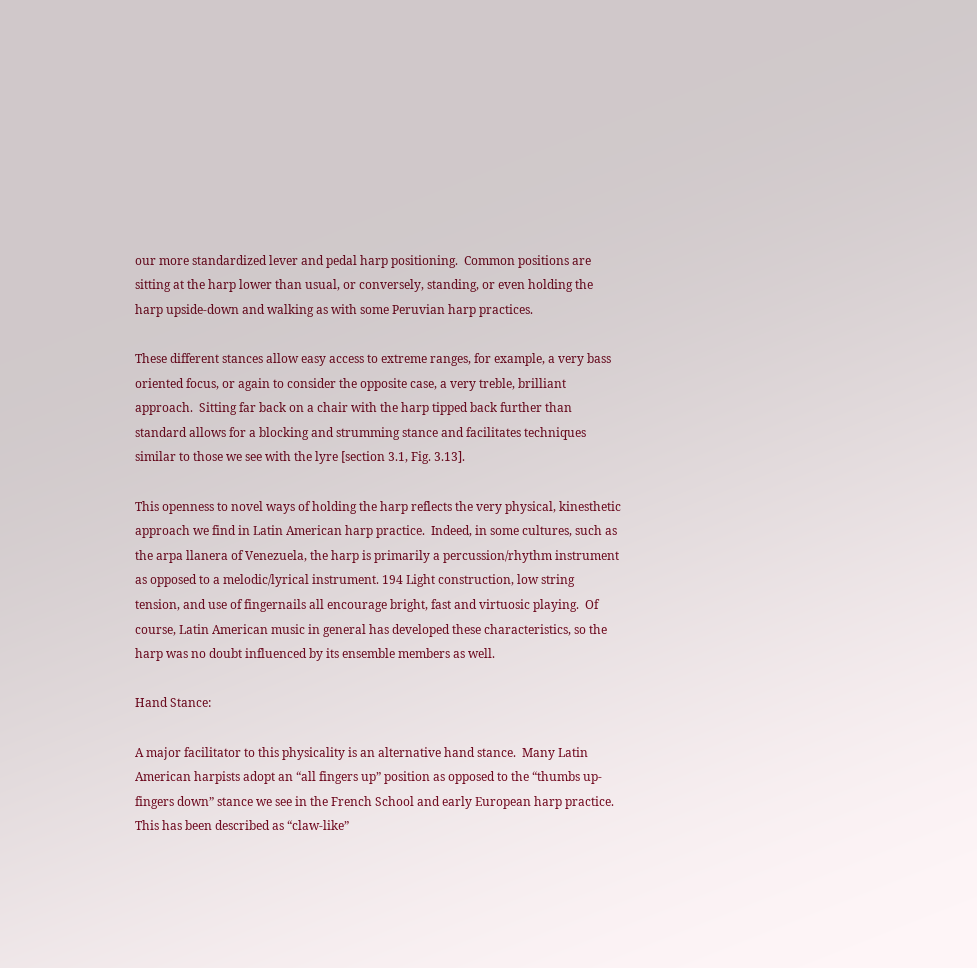our more standardized lever and pedal harp positioning.  Common positions are sitting at the harp lower than usual, or conversely, standing, or even holding the harp upside-down and walking as with some Peruvian harp practices.

These different stances allow easy access to extreme ranges, for example, a very bass oriented focus, or again to consider the opposite case, a very treble, brilliant approach.  Sitting far back on a chair with the harp tipped back further than standard allows for a blocking and strumming stance and facilitates techniques similar to those we see with the lyre [section 3.1, Fig. 3.13].

This openness to novel ways of holding the harp reflects the very physical, kinesthetic approach we find in Latin American harp practice.  Indeed, in some cultures, such as the arpa llanera of Venezuela, the harp is primarily a percussion/rhythm instrument as opposed to a melodic/lyrical instrument. 194 Light construction, low string tension, and use of fingernails all encourage bright, fast and virtuosic playing.  Of course, Latin American music in general has developed these characteristics, so the harp was no doubt influenced by its ensemble members as well.

Hand Stance:

A major facilitator to this physicality is an alternative hand stance.  Many Latin American harpists adopt an “all fingers up” position as opposed to the “thumbs up-fingers down” stance we see in the French School and early European harp practice.  This has been described as “claw-like”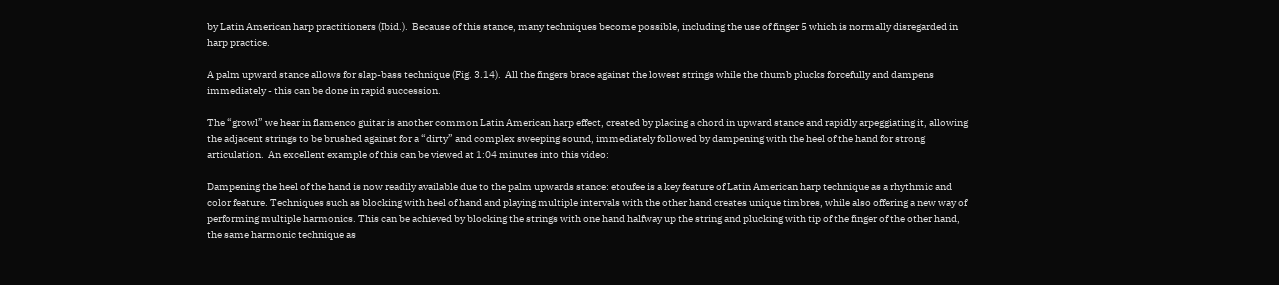by Latin American harp practitioners (Ibid.).  Because of this stance, many techniques become possible, including the use of finger 5 which is normally disregarded in harp practice.

A palm upward stance allows for slap-bass technique (Fig. 3.14).  All the fingers brace against the lowest strings while the thumb plucks forcefully and dampens immediately - this can be done in rapid succession.

The “growl” we hear in flamenco guitar is another common Latin American harp effect, created by placing a chord in upward stance and rapidly arpeggiating it, allowing the adjacent strings to be brushed against for a “dirty” and complex sweeping sound, immediately followed by dampening with the heel of the hand for strong articulation.  An excellent example of this can be viewed at 1:04 minutes into this video:

Dampening the heel of the hand is now readily available due to the palm upwards stance: etoufee is a key feature of Latin American harp technique as a rhythmic and color feature. Techniques such as blocking with heel of hand and playing multiple intervals with the other hand creates unique timbres, while also offering a new way of performing multiple harmonics. This can be achieved by blocking the strings with one hand halfway up the string and plucking with tip of the finger of the other hand, the same harmonic technique as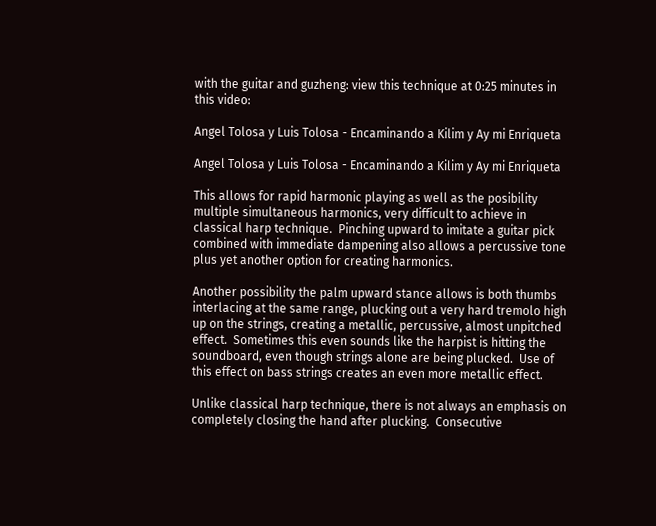with the guitar and guzheng: view this technique at 0:25 minutes in this video:

Angel Tolosa y Luis Tolosa - Encaminando a Kilim y Ay mi Enriqueta

Angel Tolosa y Luis Tolosa - Encaminando a Kilim y Ay mi Enriqueta

This allows for rapid harmonic playing as well as the posibility multiple simultaneous harmonics, very difficult to achieve in classical harp technique.  Pinching upward to imitate a guitar pick combined with immediate dampening also allows a percussive tone plus yet another option for creating harmonics.

Another possibility the palm upward stance allows is both thumbs interlacing at the same range, plucking out a very hard tremolo high up on the strings, creating a metallic, percussive, almost unpitched effect.  Sometimes this even sounds like the harpist is hitting the soundboard, even though strings alone are being plucked.  Use of this effect on bass strings creates an even more metallic effect.

Unlike classical harp technique, there is not always an emphasis on completely closing the hand after plucking.  Consecutive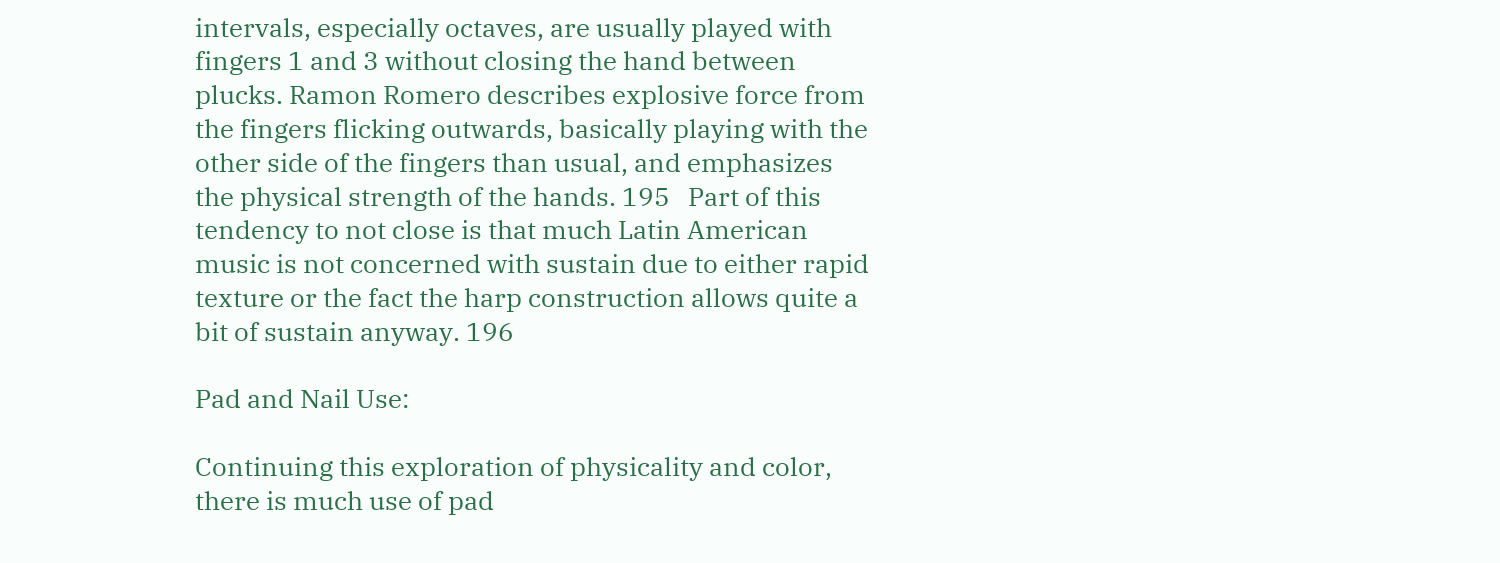intervals, especially octaves, are usually played with fingers 1 and 3 without closing the hand between plucks. Ramon Romero describes explosive force from the fingers flicking outwards, basically playing with the other side of the fingers than usual, and emphasizes the physical strength of the hands. 195   Part of this tendency to not close is that much Latin American music is not concerned with sustain due to either rapid texture or the fact the harp construction allows quite a bit of sustain anyway. 196

Pad and Nail Use:

Continuing this exploration of physicality and color, there is much use of pad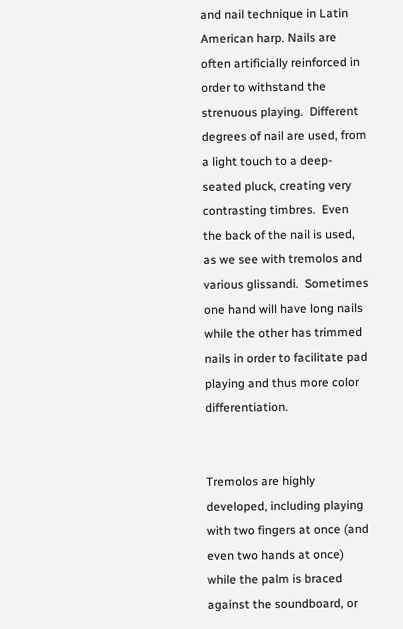and nail technique in Latin American harp. Nails are often artificially reinforced in order to withstand the strenuous playing.  Different degrees of nail are used, from a light touch to a deep-seated pluck, creating very contrasting timbres.  Even the back of the nail is used, as we see with tremolos and various glissandi.  Sometimes one hand will have long nails while the other has trimmed nails in order to facilitate pad playing and thus more color differentiation.


Tremolos are highly developed, including playing with two fingers at once (and even two hands at once) while the palm is braced against the soundboard, or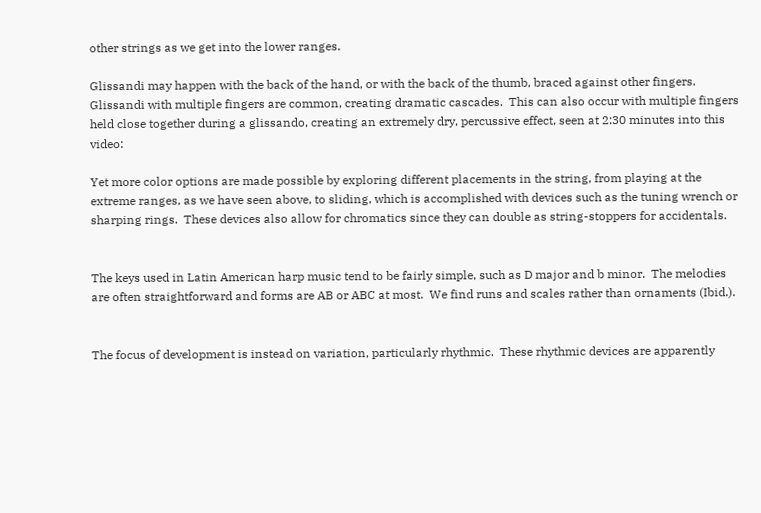other strings as we get into the lower ranges.

Glissandi may happen with the back of the hand, or with the back of the thumb, braced against other fingers.  Glissandi with multiple fingers are common, creating dramatic cascades.  This can also occur with multiple fingers held close together during a glissando, creating an extremely dry, percussive effect, seen at 2:30 minutes into this video:

Yet more color options are made possible by exploring different placements in the string, from playing at the extreme ranges, as we have seen above, to sliding, which is accomplished with devices such as the tuning wrench or sharping rings.  These devices also allow for chromatics since they can double as string-stoppers for accidentals.


The keys used in Latin American harp music tend to be fairly simple, such as D major and b minor.  The melodies are often straightforward and forms are AB or ABC at most.  We find runs and scales rather than ornaments (Ibid.).


The focus of development is instead on variation, particularly rhythmic.  These rhythmic devices are apparently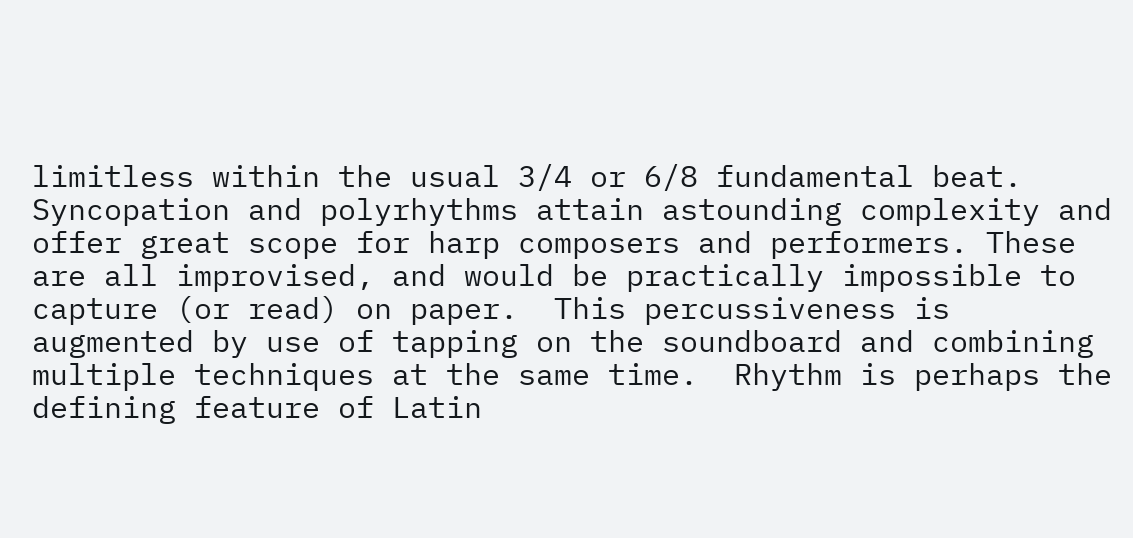limitless within the usual 3/4 or 6/8 fundamental beat.  Syncopation and polyrhythms attain astounding complexity and offer great scope for harp composers and performers. These are all improvised, and would be practically impossible to capture (or read) on paper.  This percussiveness is augmented by use of tapping on the soundboard and combining multiple techniques at the same time.  Rhythm is perhaps the defining feature of Latin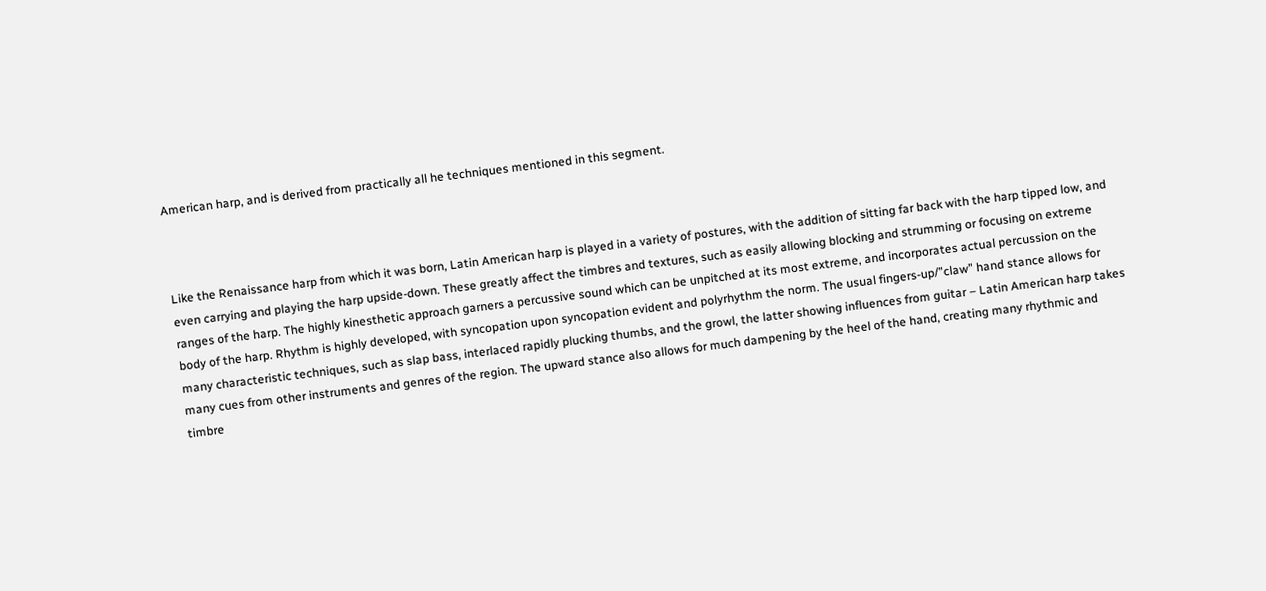American harp, and is derived from practically all he techniques mentioned in this segment.



Like the Renaissance harp from which it was born, Latin American harp is played in a variety of postures, with the addition of sitting far back with the harp tipped low, and even carrying and playing the harp upside-down. These greatly affect the timbres and textures, such as easily allowing blocking and strumming or focusing on extreme ranges of the harp. The highly kinesthetic approach garners a percussive sound which can be unpitched at its most extreme, and incorporates actual percussion on the body of the harp. Rhythm is highly developed, with syncopation upon syncopation evident and polyrhythm the norm. The usual fingers-up/”claw” hand stance allows for many characteristic techniques, such as slap bass, interlaced rapidly plucking thumbs, and the growl, the latter showing influences from guitar – Latin American harp takes many cues from other instruments and genres of the region. The upward stance also allows for much dampening by the heel of the hand, creating many rhythmic and timbre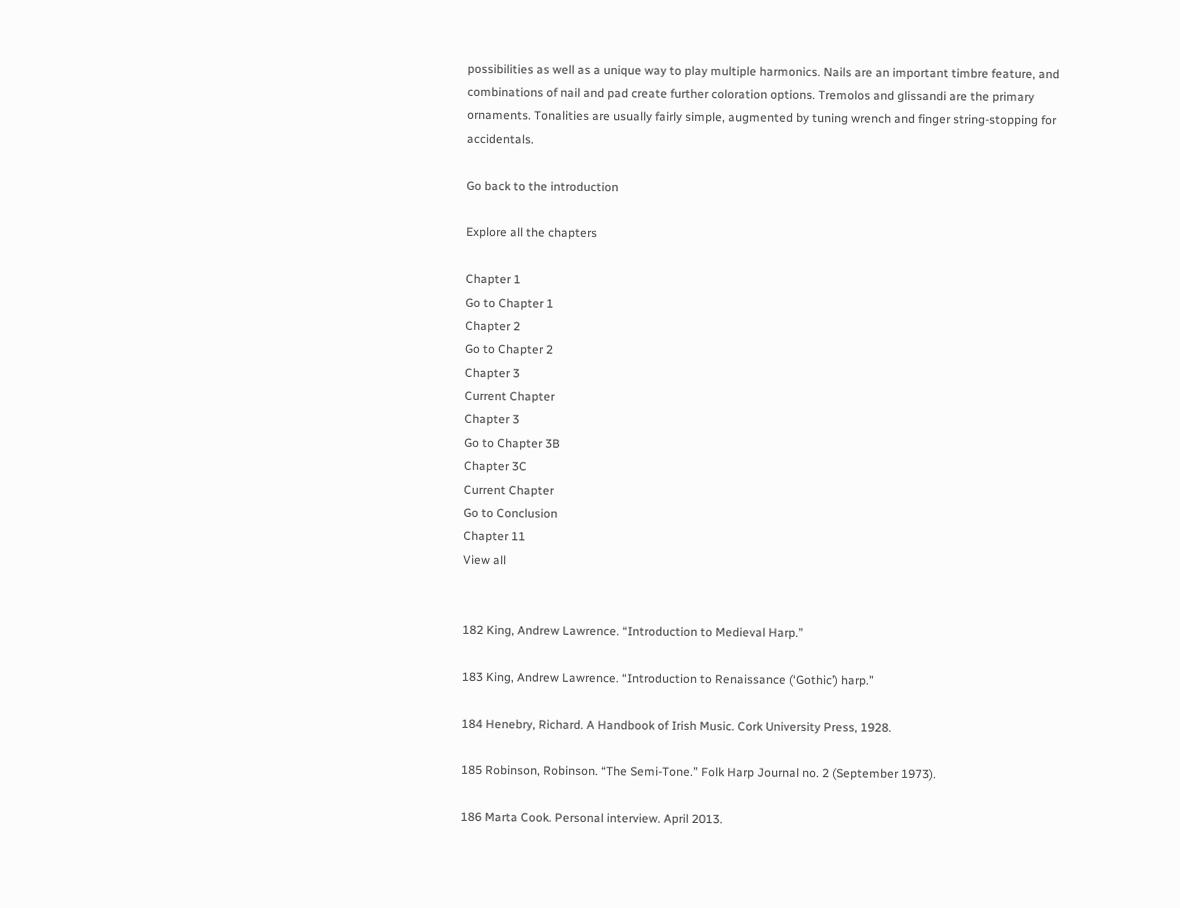possibilities as well as a unique way to play multiple harmonics. Nails are an important timbre feature, and combinations of nail and pad create further coloration options. Tremolos and glissandi are the primary ornaments. Tonalities are usually fairly simple, augmented by tuning wrench and finger string-stopping for accidentals.

Go back to the introduction

Explore all the chapters

Chapter 1
Go to Chapter 1
Chapter 2
Go to Chapter 2
Chapter 3
Current Chapter
Chapter 3
Go to Chapter 3B
Chapter 3C
Current Chapter
Go to Conclusion
Chapter 11
View all


182 King, Andrew Lawrence. “Introduction to Medieval Harp.”

183 King, Andrew Lawrence. “Introduction to Renaissance (‘Gothic’) harp.”

184 Henebry, Richard. A Handbook of Irish Music. Cork University Press, 1928.

185 Robinson, Robinson. “The Semi-Tone.” Folk Harp Journal no. 2 (September 1973).

186 Marta Cook. Personal interview. April 2013.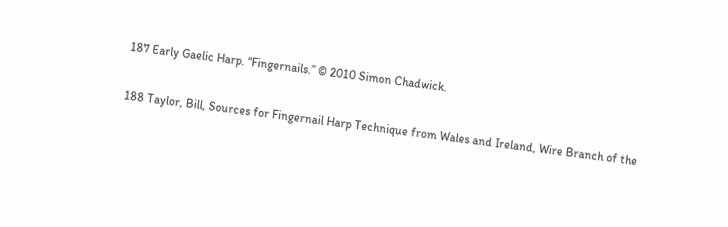187 Early Gaelic Harp. “Fingernails.” © 2010 Simon Chadwick.

188 Taylor, Bill, Sources for Fingernail Harp Technique from Wales and Ireland, Wire Branch of the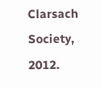Clarsach Society, 2012.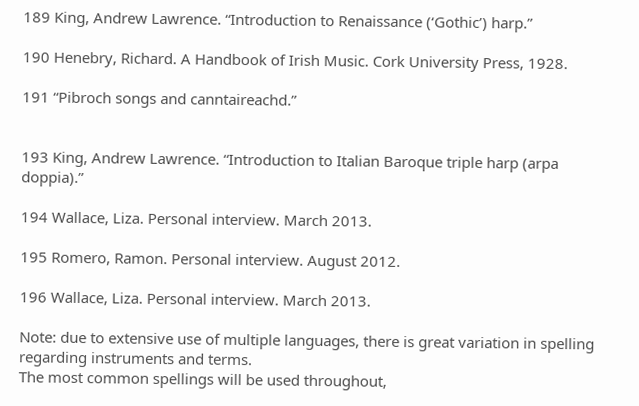189 King, Andrew Lawrence. “Introduction to Renaissance (‘Gothic’) harp.”

190 Henebry, Richard. A Handbook of Irish Music. Cork University Press, 1928.

191 “Pibroch songs and canntaireachd.”


193 King, Andrew Lawrence. “Introduction to Italian Baroque triple harp (arpa doppia).”

194 Wallace, Liza. Personal interview. March 2013.

195 Romero, Ramon. Personal interview. August 2012.

196 Wallace, Liza. Personal interview. March 2013.

Note: due to extensive use of multiple languages, there is great variation in spelling regarding instruments and terms.
The most common spellings will be used throughout,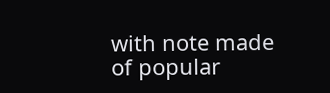with note made of popular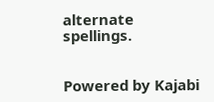alternate spellings.


Powered by Kajabi